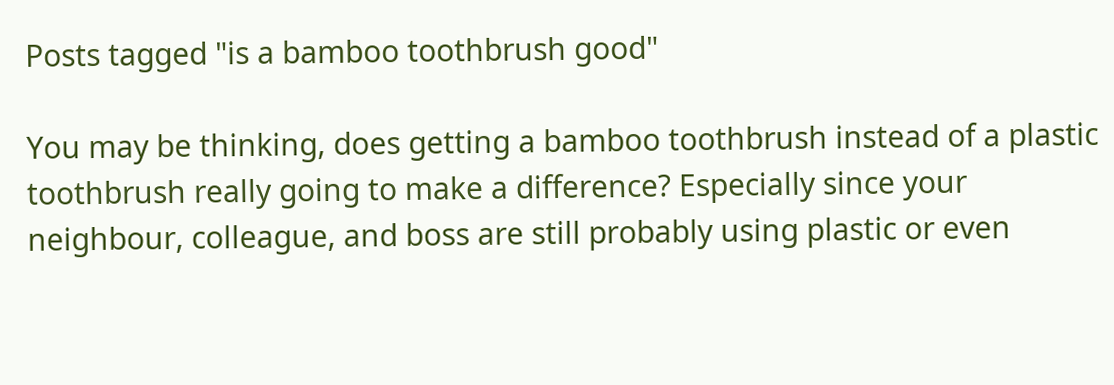Posts tagged "is a bamboo toothbrush good"

You may be thinking, does getting a bamboo toothbrush instead of a plastic toothbrush really going to make a difference? Especially since your neighbour, colleague, and boss are still probably using plastic or even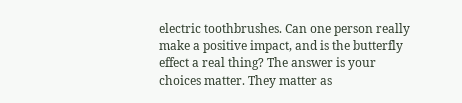electric toothbrushes. Can one person really make a positive impact, and is the butterfly effect a real thing? The answer is your choices matter. They matter as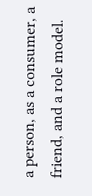a person, as a consumer, a friend, and a role model.